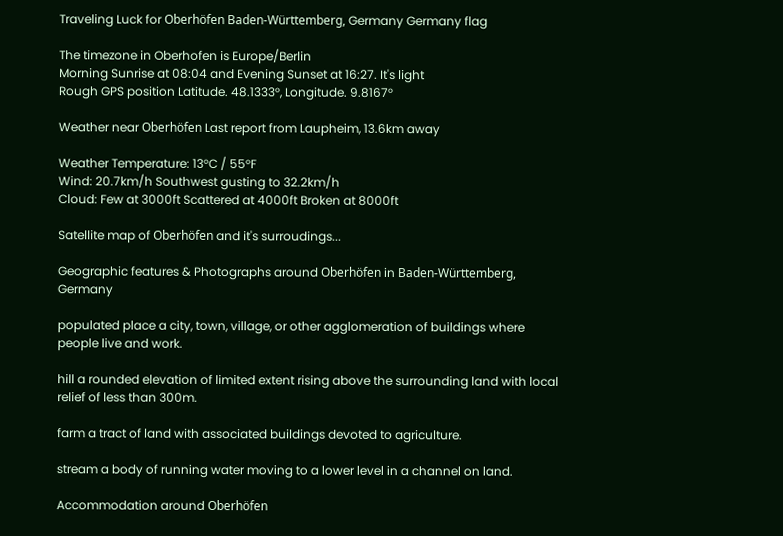Traveling Luck for Oberhöfen Baden-Württemberg, Germany Germany flag

The timezone in Oberhofen is Europe/Berlin
Morning Sunrise at 08:04 and Evening Sunset at 16:27. It's light
Rough GPS position Latitude. 48.1333°, Longitude. 9.8167°

Weather near Oberhöfen Last report from Laupheim, 13.6km away

Weather Temperature: 13°C / 55°F
Wind: 20.7km/h Southwest gusting to 32.2km/h
Cloud: Few at 3000ft Scattered at 4000ft Broken at 8000ft

Satellite map of Oberhöfen and it's surroudings...

Geographic features & Photographs around Oberhöfen in Baden-Württemberg, Germany

populated place a city, town, village, or other agglomeration of buildings where people live and work.

hill a rounded elevation of limited extent rising above the surrounding land with local relief of less than 300m.

farm a tract of land with associated buildings devoted to agriculture.

stream a body of running water moving to a lower level in a channel on land.

Accommodation around Oberhöfen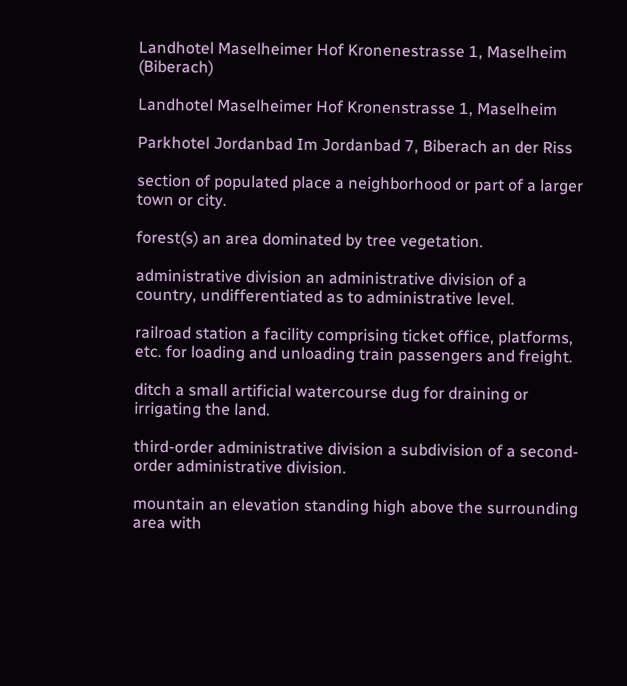Landhotel Maselheimer Hof Kronenestrasse 1, Maselheim (Biberach)

Landhotel Maselheimer Hof Kronenstrasse 1, Maselheim

Parkhotel Jordanbad Im Jordanbad 7, Biberach an der Riss

section of populated place a neighborhood or part of a larger town or city.

forest(s) an area dominated by tree vegetation.

administrative division an administrative division of a country, undifferentiated as to administrative level.

railroad station a facility comprising ticket office, platforms, etc. for loading and unloading train passengers and freight.

ditch a small artificial watercourse dug for draining or irrigating the land.

third-order administrative division a subdivision of a second-order administrative division.

mountain an elevation standing high above the surrounding area with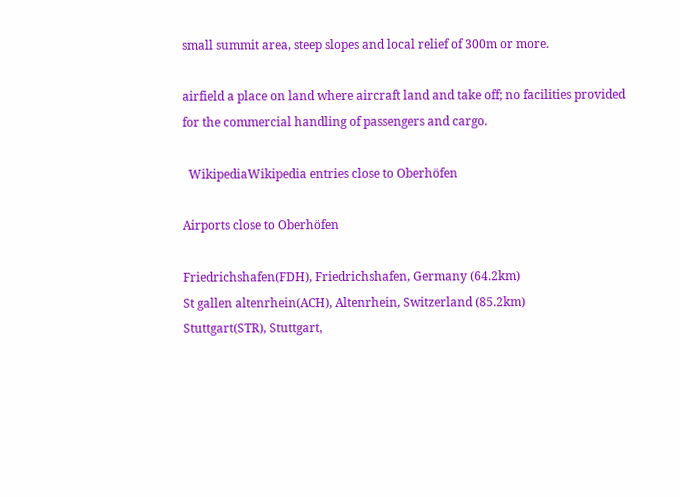small summit area, steep slopes and local relief of 300m or more.

airfield a place on land where aircraft land and take off; no facilities provided for the commercial handling of passengers and cargo.

  WikipediaWikipedia entries close to Oberhöfen

Airports close to Oberhöfen

Friedrichshafen(FDH), Friedrichshafen, Germany (64.2km)
St gallen altenrhein(ACH), Altenrhein, Switzerland (85.2km)
Stuttgart(STR), Stuttgart,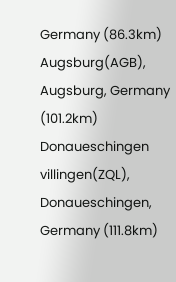Germany (86.3km)
Augsburg(AGB), Augsburg, Germany (101.2km)
Donaueschingen villingen(ZQL), Donaueschingen, Germany (111.8km)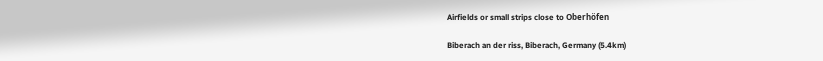Airfields or small strips close to Oberhöfen

Biberach an der riss, Biberach, Germany (5.4km)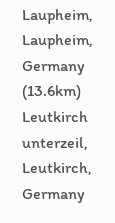Laupheim, Laupheim, Germany (13.6km)
Leutkirch unterzeil, Leutkirch, Germany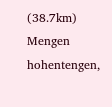(38.7km)
Mengen hohentengen,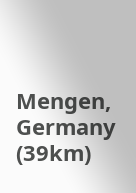Mengen, Germany (39km)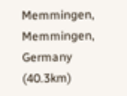Memmingen, Memmingen, Germany (40.3km)